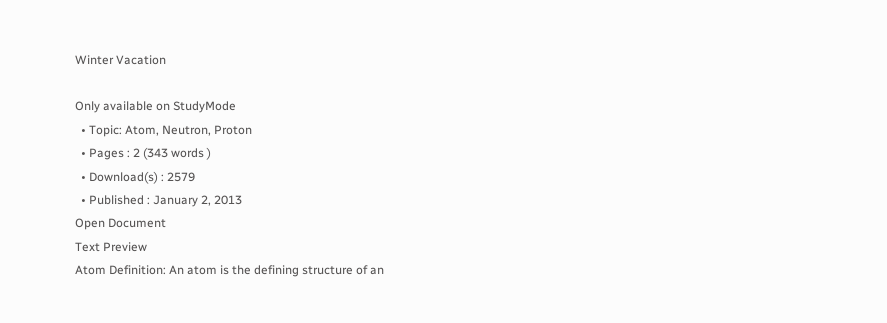Winter Vacation

Only available on StudyMode
  • Topic: Atom, Neutron, Proton
  • Pages : 2 (343 words )
  • Download(s) : 2579
  • Published : January 2, 2013
Open Document
Text Preview
Atom Definition: An atom is the defining structure of an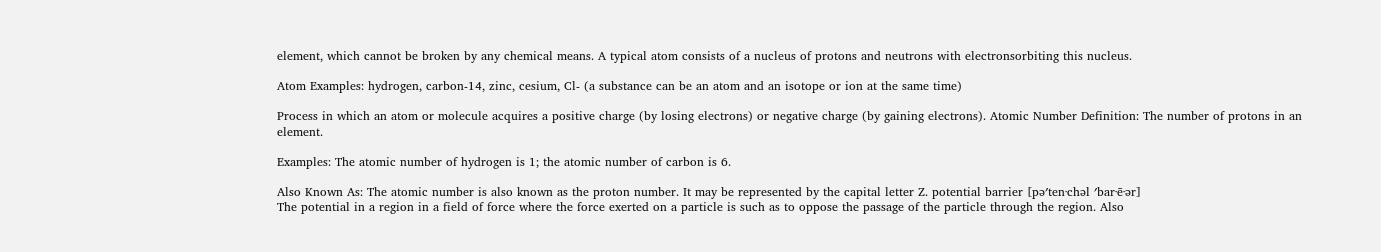element, which cannot be broken by any chemical means. A typical atom consists of a nucleus of protons and neutrons with electronsorbiting this nucleus.

Atom Examples: hydrogen, carbon-14, zinc, cesium, Cl- (a substance can be an atom and an isotope or ion at the same time)

Process in which an atom or molecule acquires a positive charge (by losing electrons) or negative charge (by gaining electrons). Atomic Number Definition: The number of protons in an element.

Examples: The atomic number of hydrogen is 1; the atomic number of carbon is 6.

Also Known As: The atomic number is also known as the proton number. It may be represented by the capital letter Z. potential barrier [pə′ten·chəl ′bar·ē·ər]
The potential in a region in a field of force where the force exerted on a particle is such as to oppose the passage of the particle through the region. Also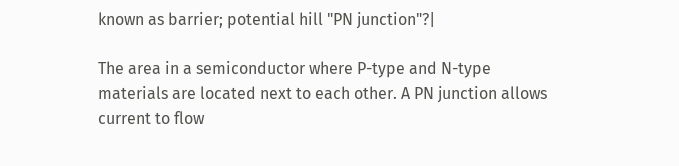known as barrier; potential hill "PN junction"?|

The area in a semiconductor where P-type and N-type materials are located next to each other. A PN junction allows current to flow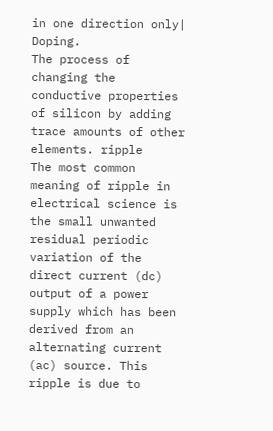in one direction only| Doping.
The process of changing the conductive properties of silicon by adding trace amounts of other elements. ripple
The most common meaning of ripple in electrical science is the small unwanted residual periodic variation of the direct current (dc) output of a power supply which has been derived from an alternating current (ac) source. This ripple is due to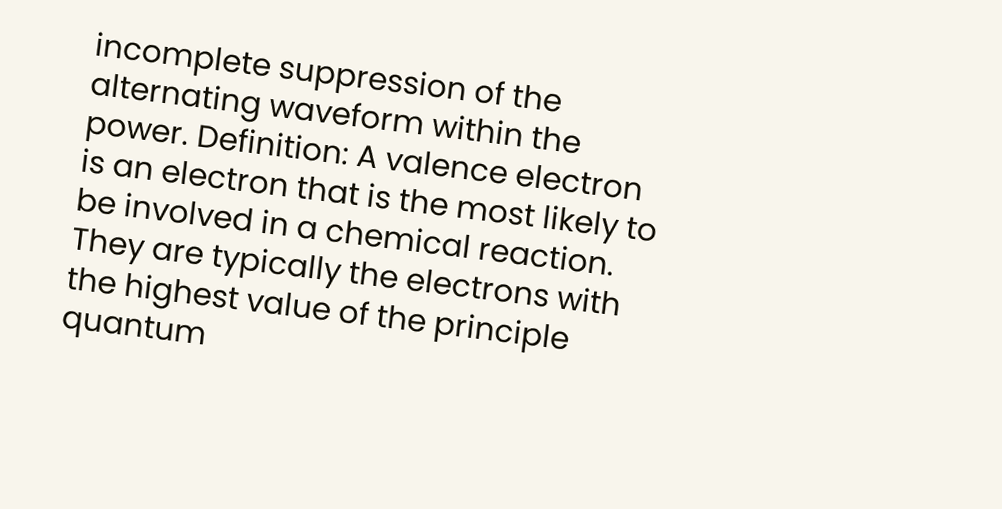incomplete suppression of the alternating waveform within the power. Definition: A valence electron is an electron that is the most likely to be involved in a chemical reaction. They are typically the electrons with the highest value of the principle quantum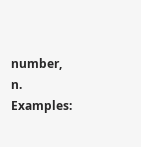number, n. Examples: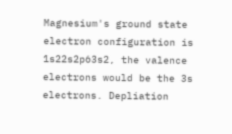Magnesium's ground state electron configuration is 1s22s2p63s2, the valence electrons would be the 3s electrons. Depliation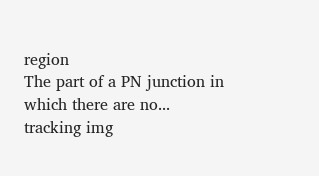region
The part of a PN junction in which there are no...
tracking img